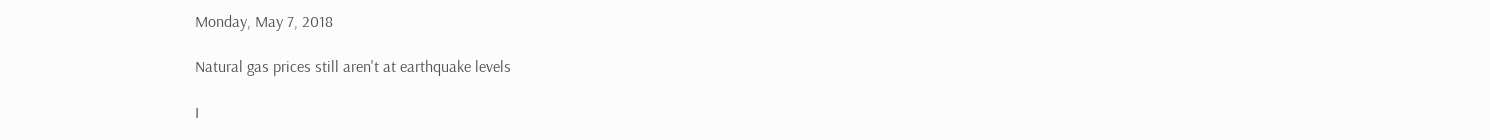Monday, May 7, 2018

Natural gas prices still aren't at earthquake levels

I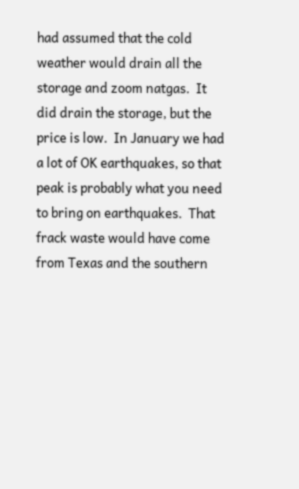had assumed that the cold weather would drain all the storage and zoom natgas.  It did drain the storage, but the price is low.  In January we had a lot of OK earthquakes, so that peak is probably what you need to bring on earthquakes.  That frack waste would have come from Texas and the southern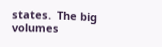states.  The big volumes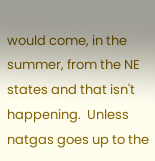would come, in the summer, from the NE states and that isn't happening.  Unless natgas goes up to the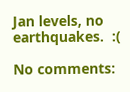Jan levels, no earthquakes.  :(

No comments: